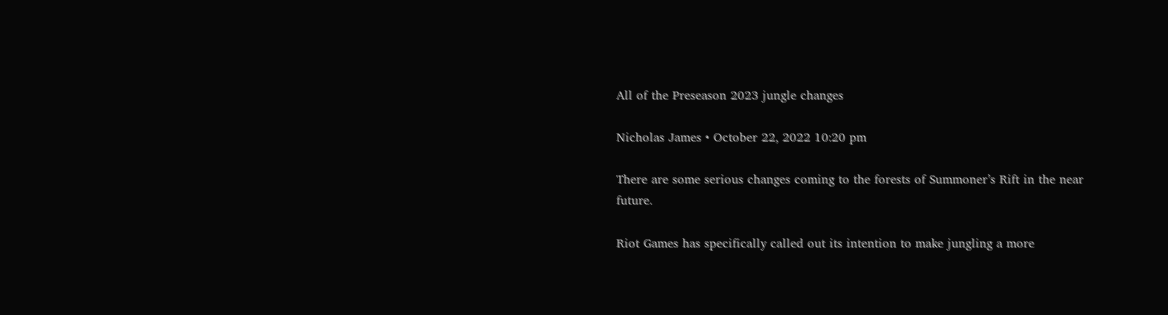All of the Preseason 2023 jungle changes

Nicholas James • October 22, 2022 10:20 pm

There are some serious changes coming to the forests of Summoner’s Rift in the near future.

Riot Games has specifically called out its intention to make jungling a more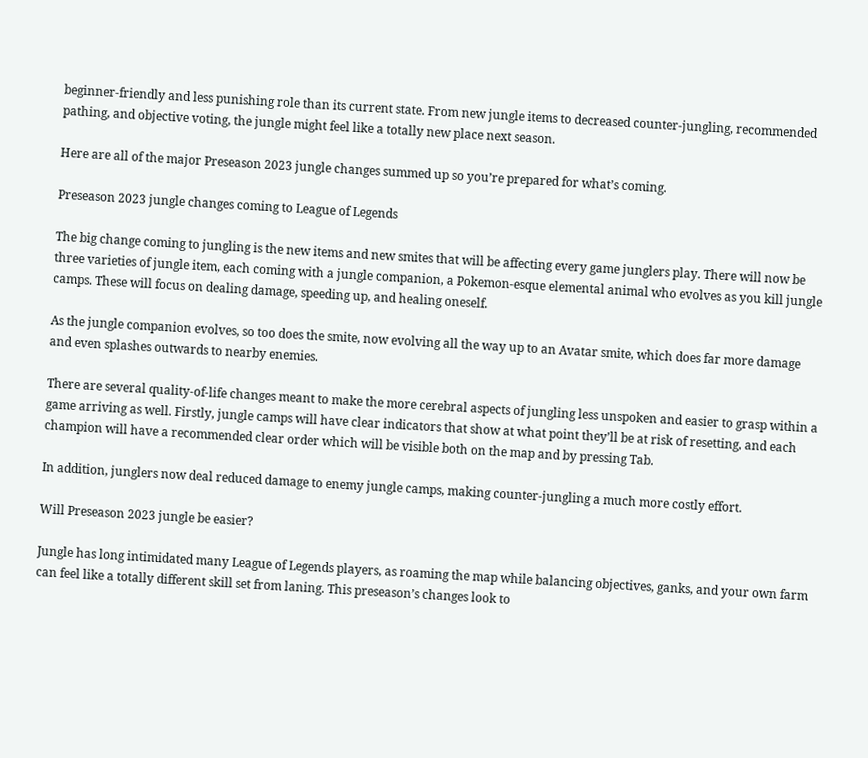beginner-friendly and less punishing role than its current state. From new jungle items to decreased counter-jungling, recommended pathing, and objective voting, the jungle might feel like a totally new place next season.

Here are all of the major Preseason 2023 jungle changes summed up so you’re prepared for what’s coming.

Preseason 2023 jungle changes coming to League of Legends

The big change coming to jungling is the new items and new smites that will be affecting every game junglers play. There will now be three varieties of jungle item, each coming with a jungle companion, a Pokemon-esque elemental animal who evolves as you kill jungle camps. These will focus on dealing damage, speeding up, and healing oneself.

As the jungle companion evolves, so too does the smite, now evolving all the way up to an Avatar smite, which does far more damage and even splashes outwards to nearby enemies.

There are several quality-of-life changes meant to make the more cerebral aspects of jungling less unspoken and easier to grasp within a game arriving as well. Firstly, jungle camps will have clear indicators that show at what point they’ll be at risk of resetting, and each champion will have a recommended clear order which will be visible both on the map and by pressing Tab.

In addition, junglers now deal reduced damage to enemy jungle camps, making counter-jungling a much more costly effort.

Will Preseason 2023 jungle be easier?

Jungle has long intimidated many League of Legends players, as roaming the map while balancing objectives, ganks, and your own farm can feel like a totally different skill set from laning. This preseason’s changes look to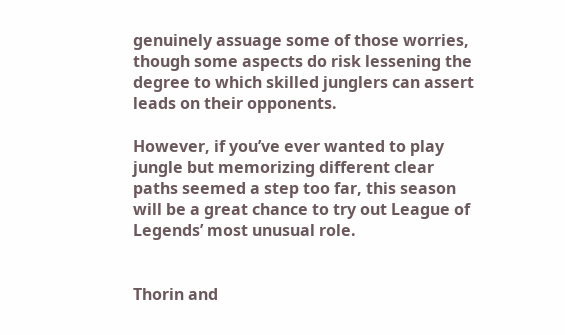genuinely assuage some of those worries, though some aspects do risk lessening the degree to which skilled junglers can assert leads on their opponents.

However, if you’ve ever wanted to play jungle but memorizing different clear paths seemed a step too far, this season will be a great chance to try out League of Legends’ most unusual role.


Thorin and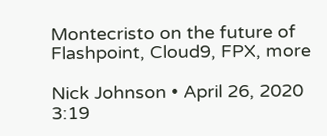Montecristo on the future of Flashpoint, Cloud9, FPX, more

Nick Johnson • April 26, 2020 3:19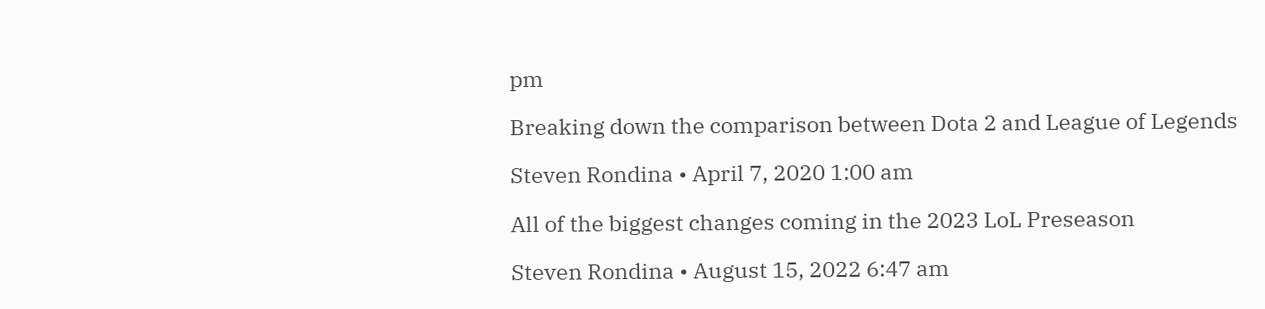pm

Breaking down the comparison between Dota 2 and League of Legends

Steven Rondina • April 7, 2020 1:00 am

All of the biggest changes coming in the 2023 LoL Preseason

Steven Rondina • August 15, 2022 6:47 am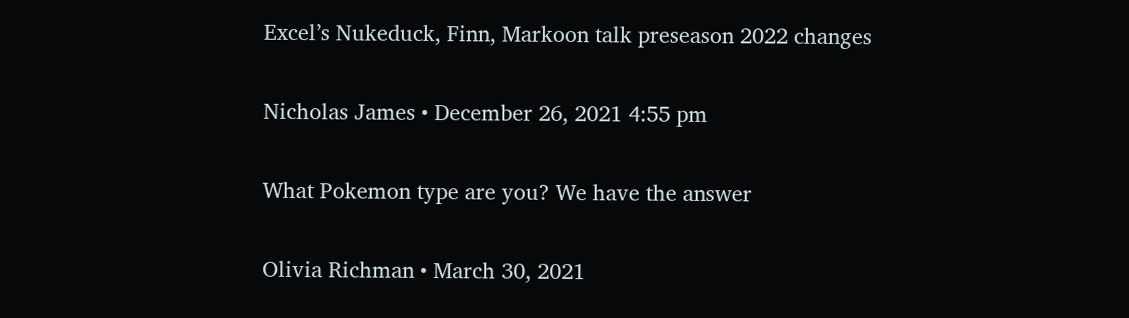Excel’s Nukeduck, Finn, Markoon talk preseason 2022 changes

Nicholas James • December 26, 2021 4:55 pm

What Pokemon type are you? We have the answer

Olivia Richman • March 30, 2021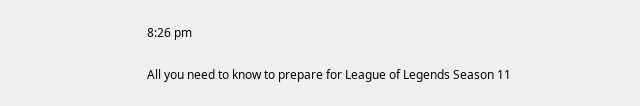8:26 pm

All you need to know to prepare for League of Legends Season 11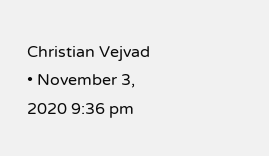Christian Vejvad • November 3, 2020 9:36 pm